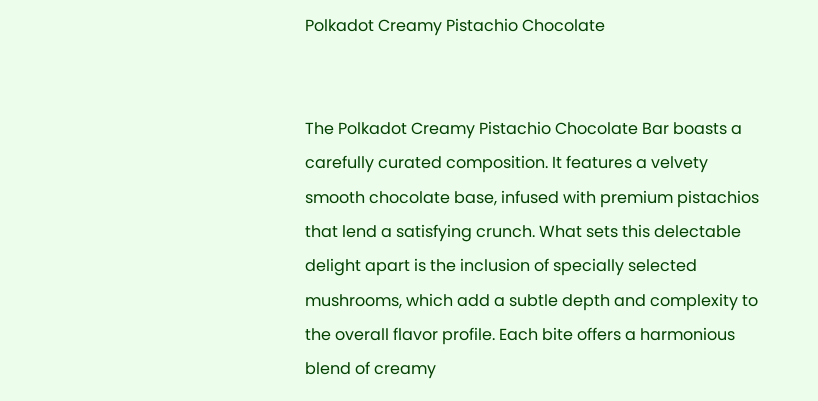Polkadot Creamy Pistachio Chocolate


The Polkadot Creamy Pistachio Chocolate Bar boasts a carefully curated composition. It features a velvety smooth chocolate base, infused with premium pistachios that lend a satisfying crunch. What sets this delectable delight apart is the inclusion of specially selected mushrooms, which add a subtle depth and complexity to the overall flavor profile. Each bite offers a harmonious blend of creamy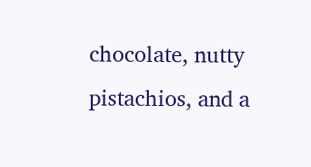chocolate, nutty pistachios, and a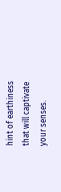hint of earthiness that will captivate your senses.